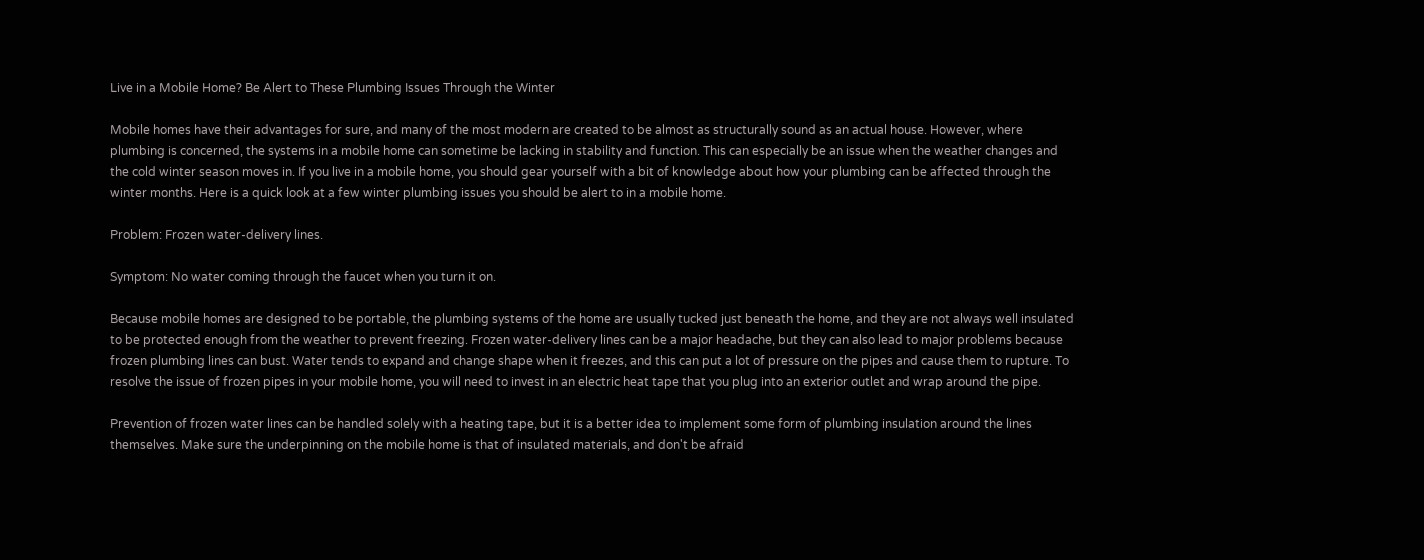Live in a Mobile Home? Be Alert to These Plumbing Issues Through the Winter

Mobile homes have their advantages for sure, and many of the most modern are created to be almost as structurally sound as an actual house. However, where plumbing is concerned, the systems in a mobile home can sometime be lacking in stability and function. This can especially be an issue when the weather changes and the cold winter season moves in. If you live in a mobile home, you should gear yourself with a bit of knowledge about how your plumbing can be affected through the winter months. Here is a quick look at a few winter plumbing issues you should be alert to in a mobile home.

Problem: Frozen water-delivery lines.

Symptom: No water coming through the faucet when you turn it on.

Because mobile homes are designed to be portable, the plumbing systems of the home are usually tucked just beneath the home, and they are not always well insulated to be protected enough from the weather to prevent freezing. Frozen water-delivery lines can be a major headache, but they can also lead to major problems because frozen plumbing lines can bust. Water tends to expand and change shape when it freezes, and this can put a lot of pressure on the pipes and cause them to rupture. To resolve the issue of frozen pipes in your mobile home, you will need to invest in an electric heat tape that you plug into an exterior outlet and wrap around the pipe.

Prevention of frozen water lines can be handled solely with a heating tape, but it is a better idea to implement some form of plumbing insulation around the lines themselves. Make sure the underpinning on the mobile home is that of insulated materials, and don't be afraid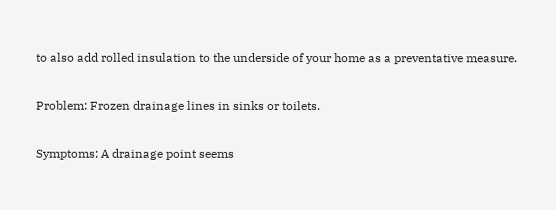to also add rolled insulation to the underside of your home as a preventative measure.

Problem: Frozen drainage lines in sinks or toilets.

Symptoms: A drainage point seems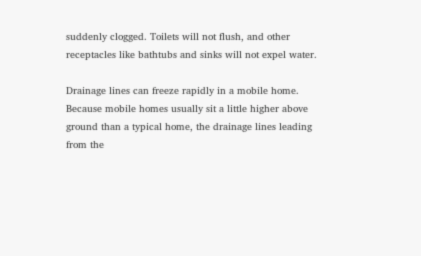suddenly clogged. Toilets will not flush, and other receptacles like bathtubs and sinks will not expel water.

Drainage lines can freeze rapidly in a mobile home. Because mobile homes usually sit a little higher above ground than a typical home, the drainage lines leading from the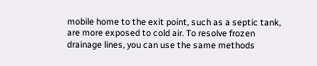mobile home to the exit point, such as a septic tank, are more exposed to cold air. To resolve frozen drainage lines, you can use the same methods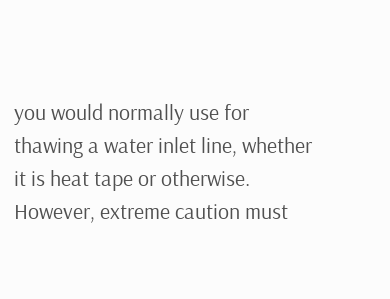you would normally use for thawing a water inlet line, whether it is heat tape or otherwise. However, extreme caution must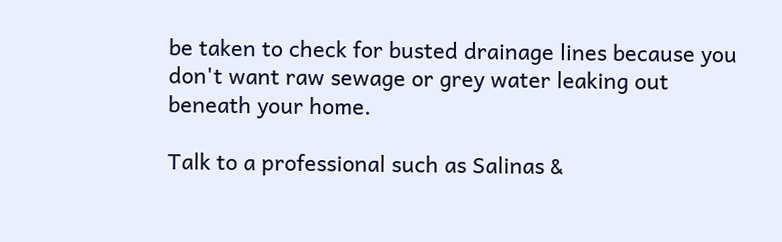be taken to check for busted drainage lines because you don't want raw sewage or grey water leaking out beneath your home.

Talk to a professional such as Salinas &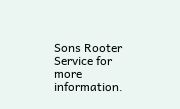Sons Rooter Service for more information.